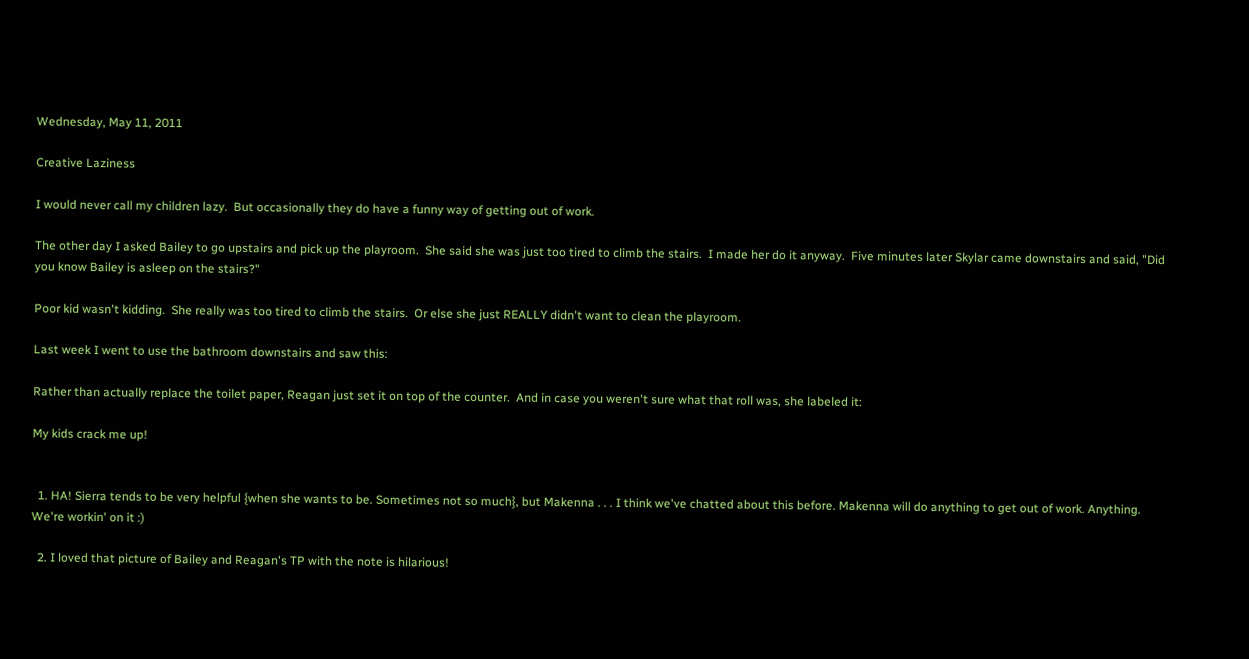Wednesday, May 11, 2011

Creative Laziness

I would never call my children lazy.  But occasionally they do have a funny way of getting out of work.

The other day I asked Bailey to go upstairs and pick up the playroom.  She said she was just too tired to climb the stairs.  I made her do it anyway.  Five minutes later Skylar came downstairs and said, "Did you know Bailey is asleep on the stairs?"

Poor kid wasn't kidding.  She really was too tired to climb the stairs.  Or else she just REALLY didn't want to clean the playroom.

Last week I went to use the bathroom downstairs and saw this:

Rather than actually replace the toilet paper, Reagan just set it on top of the counter.  And in case you weren't sure what that roll was, she labeled it:

My kids crack me up!


  1. HA! Sierra tends to be very helpful {when she wants to be. Sometimes not so much}, but Makenna . . . I think we've chatted about this before. Makenna will do anything to get out of work. Anything. We're workin' on it :)

  2. I loved that picture of Bailey and Reagan's TP with the note is hilarious!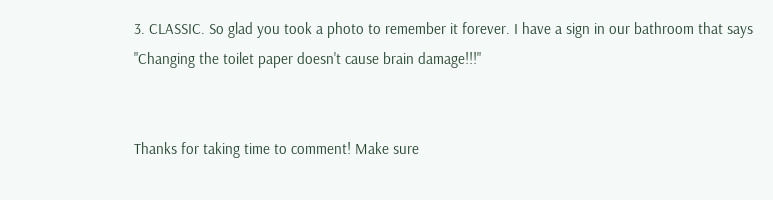3. CLASSIC. So glad you took a photo to remember it forever. I have a sign in our bathroom that says "Changing the toilet paper doesn't cause brain damage!!!"


Thanks for taking time to comment! Make sure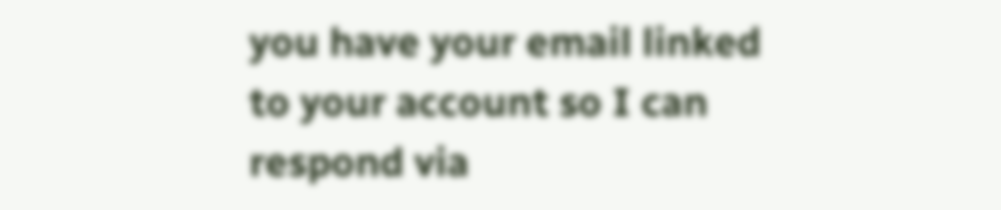you have your email linked to your account so I can respond via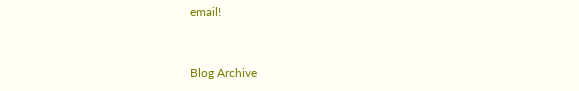email!


Blog Archive